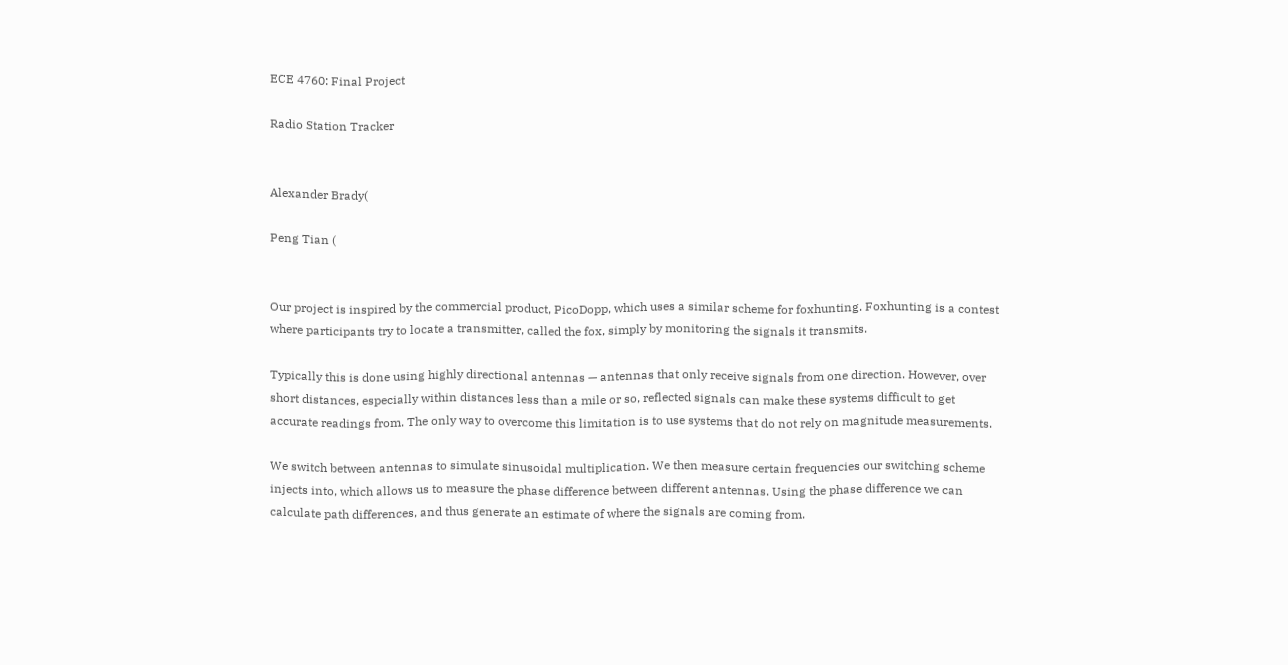ECE 4760: Final Project

Radio Station Tracker


Alexander Brady(

Peng Tian (


Our project is inspired by the commercial product, PicoDopp, which uses a similar scheme for foxhunting. Foxhunting is a contest where participants try to locate a transmitter, called the fox, simply by monitoring the signals it transmits.

Typically this is done using highly directional antennas — antennas that only receive signals from one direction. However, over short distances, especially within distances less than a mile or so, reflected signals can make these systems difficult to get accurate readings from. The only way to overcome this limitation is to use systems that do not rely on magnitude measurements.

We switch between antennas to simulate sinusoidal multiplication. We then measure certain frequencies our switching scheme injects into, which allows us to measure the phase difference between different antennas. Using the phase difference we can calculate path differences, and thus generate an estimate of where the signals are coming from.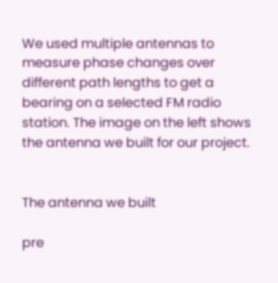We used multiple antennas to measure phase changes over different path lengths to get a bearing on a selected FM radio station. The image on the left shows the antenna we built for our project.


The antenna we built

pre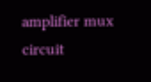amplifier mux circuit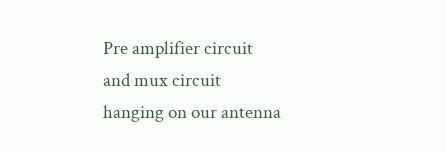Pre amplifier circuit and mux circuit hanging on our antenna